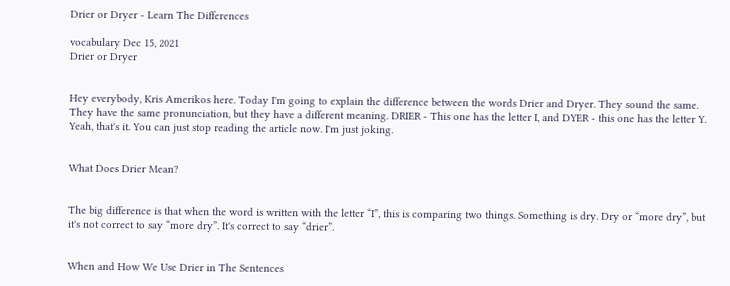Drier or Dryer - Learn The Differences

vocabulary Dec 15, 2021
Drier or Dryer


Hey everybody, Kris Amerikos here. Today I'm going to explain the difference between the words Drier and Dryer. They sound the same. They have the same pronunciation, but they have a different meaning. DRIER - This one has the letter I, and DYER - this one has the letter Y. Yeah, that's it. You can just stop reading the article now. I'm just joking.


What Does Drier Mean?


The big difference is that when the word is written with the letter “I”, this is comparing two things. Something is dry. Dry or “more dry”, but it's not correct to say “more dry”. It's correct to say “drier”.


When and How We Use Drier in The Sentences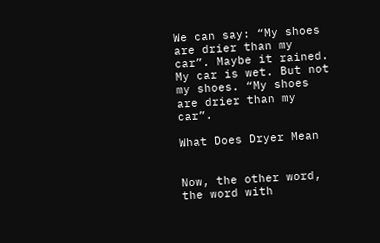We can say: “My shoes are drier than my car”. Maybe it rained. My car is wet. But not my shoes. “My shoes are drier than my car”.

What Does Dryer Mean


Now, the other word, the word with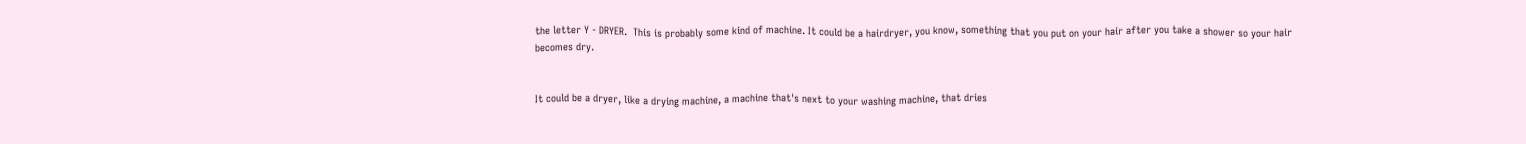the letter Y - DRYER.  This is probably some kind of machine. It could be a hairdryer, you know, something that you put on your hair after you take a shower so your hair becomes dry.


It could be a dryer, like a drying machine, a machine that's next to your washing machine, that dries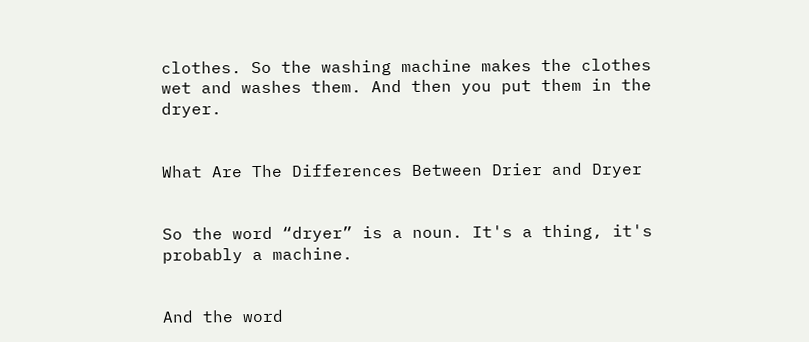clothes. So the washing machine makes the clothes wet and washes them. And then you put them in the dryer.


What Are The Differences Between Drier and Dryer


So the word “dryer” is a noun. It's a thing, it's probably a machine.


And the word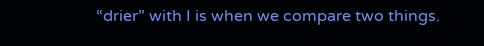“drier” with I is when we compare two things.